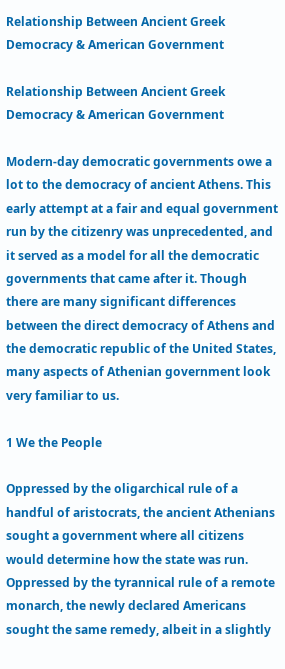Relationship Between Ancient Greek Democracy & American Government

Relationship Between Ancient Greek Democracy & American Government

Modern-day democratic governments owe a lot to the democracy of ancient Athens. This early attempt at a fair and equal government run by the citizenry was unprecedented, and it served as a model for all the democratic governments that came after it. Though there are many significant differences between the direct democracy of Athens and the democratic republic of the United States, many aspects of Athenian government look very familiar to us.

1 We the People

Oppressed by the oligarchical rule of a handful of aristocrats, the ancient Athenians sought a government where all citizens would determine how the state was run. Oppressed by the tyrannical rule of a remote monarch, the newly declared Americans sought the same remedy, albeit in a slightly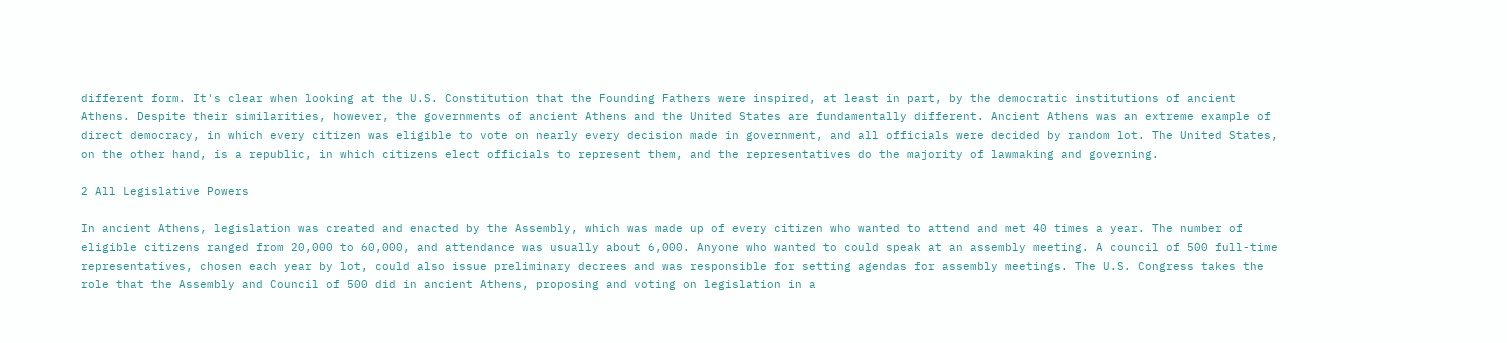different form. It's clear when looking at the U.S. Constitution that the Founding Fathers were inspired, at least in part, by the democratic institutions of ancient Athens. Despite their similarities, however, the governments of ancient Athens and the United States are fundamentally different. Ancient Athens was an extreme example of direct democracy, in which every citizen was eligible to vote on nearly every decision made in government, and all officials were decided by random lot. The United States, on the other hand, is a republic, in which citizens elect officials to represent them, and the representatives do the majority of lawmaking and governing.

2 All Legislative Powers

In ancient Athens, legislation was created and enacted by the Assembly, which was made up of every citizen who wanted to attend and met 40 times a year. The number of eligible citizens ranged from 20,000 to 60,000, and attendance was usually about 6,000. Anyone who wanted to could speak at an assembly meeting. A council of 500 full-time representatives, chosen each year by lot, could also issue preliminary decrees and was responsible for setting agendas for assembly meetings. The U.S. Congress takes the role that the Assembly and Council of 500 did in ancient Athens, proposing and voting on legislation in a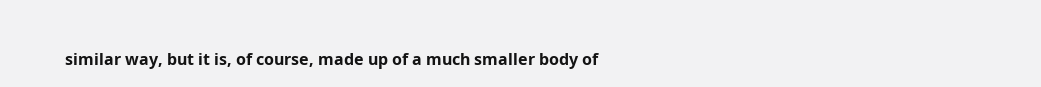similar way, but it is, of course, made up of a much smaller body of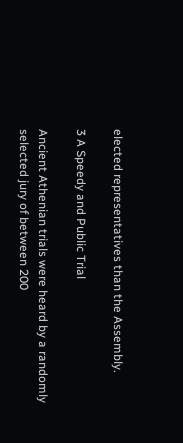elected representatives than the Assembly.

3 A Speedy and Public Trial

Ancient Athenian trials were heard by a randomly selected jury of between 200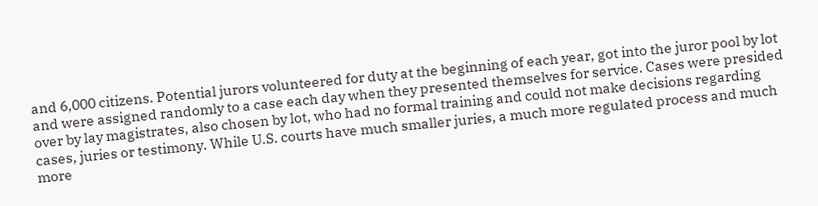and 6,000 citizens. Potential jurors volunteered for duty at the beginning of each year, got into the juror pool by lot and were assigned randomly to a case each day when they presented themselves for service. Cases were presided over by lay magistrates, also chosen by lot, who had no formal training and could not make decisions regarding cases, juries or testimony. While U.S. courts have much smaller juries, a much more regulated process and much more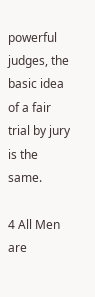powerful judges, the basic idea of a fair trial by jury is the same.

4 All Men are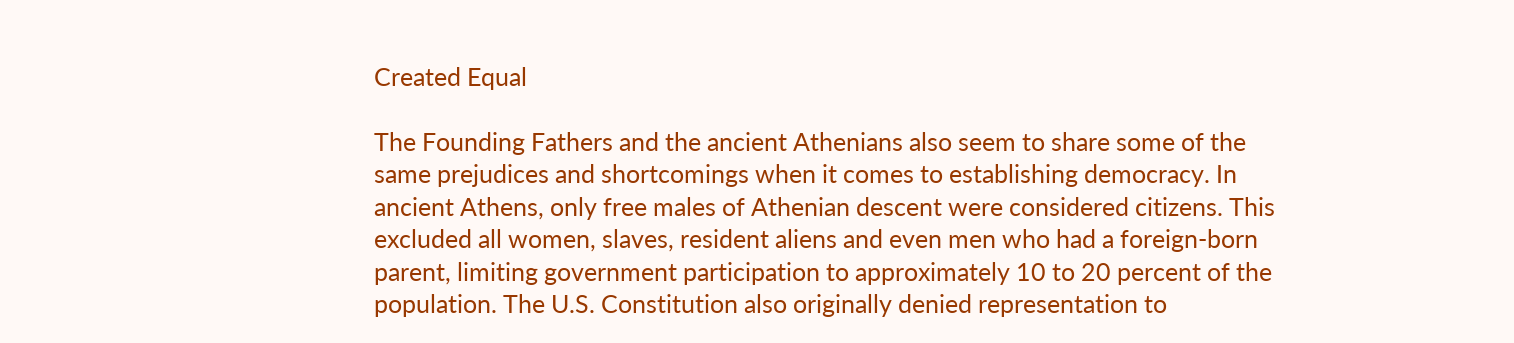Created Equal

The Founding Fathers and the ancient Athenians also seem to share some of the same prejudices and shortcomings when it comes to establishing democracy. In ancient Athens, only free males of Athenian descent were considered citizens. This excluded all women, slaves, resident aliens and even men who had a foreign-born parent, limiting government participation to approximately 10 to 20 percent of the population. The U.S. Constitution also originally denied representation to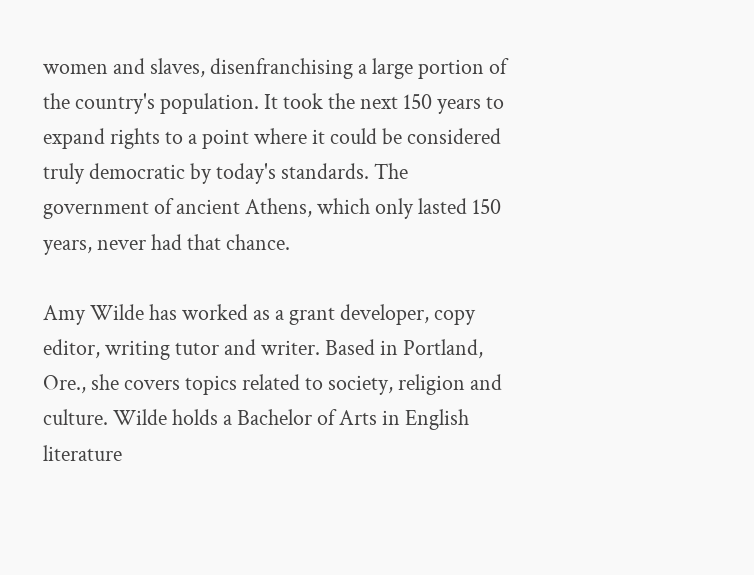women and slaves, disenfranchising a large portion of the country's population. It took the next 150 years to expand rights to a point where it could be considered truly democratic by today's standards. The government of ancient Athens, which only lasted 150 years, never had that chance.

Amy Wilde has worked as a grant developer, copy editor, writing tutor and writer. Based in Portland, Ore., she covers topics related to society, religion and culture. Wilde holds a Bachelor of Arts in English literature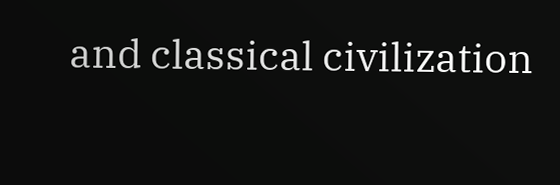and classical civilization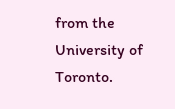from the University of Toronto.